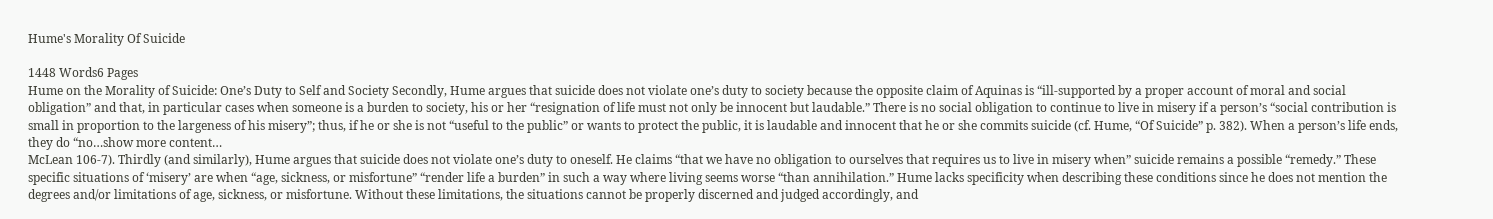Hume's Morality Of Suicide

1448 Words6 Pages
Hume on the Morality of Suicide: One’s Duty to Self and Society Secondly, Hume argues that suicide does not violate one’s duty to society because the opposite claim of Aquinas is “ill-supported by a proper account of moral and social obligation” and that, in particular cases when someone is a burden to society, his or her “resignation of life must not only be innocent but laudable.” There is no social obligation to continue to live in misery if a person’s “social contribution is small in proportion to the largeness of his misery”; thus, if he or she is not “useful to the public” or wants to protect the public, it is laudable and innocent that he or she commits suicide (cf. Hume, “Of Suicide” p. 382). When a person’s life ends, they do “no…show more content…
McLean 106-7). Thirdly (and similarly), Hume argues that suicide does not violate one’s duty to oneself. He claims “that we have no obligation to ourselves that requires us to live in misery when” suicide remains a possible “remedy.” These specific situations of ‘misery’ are when “age, sickness, or misfortune” “render life a burden” in such a way where living seems worse “than annihilation.” Hume lacks specificity when describing these conditions since he does not mention the degrees and/or limitations of age, sickness, or misfortune. Without these limitations, the situations cannot be properly discerned and judged accordingly, and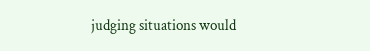judging situations would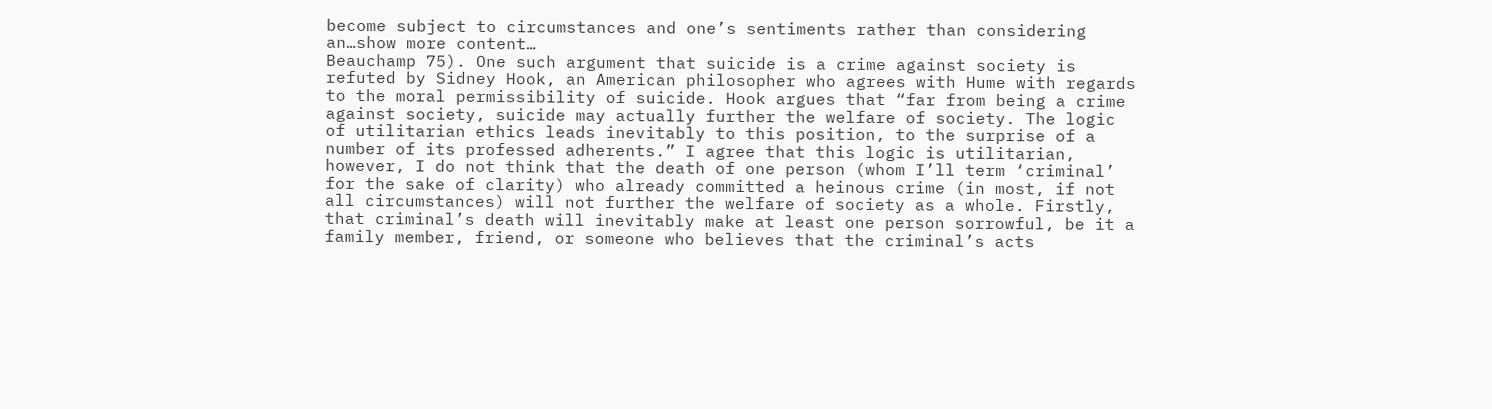become subject to circumstances and one’s sentiments rather than considering an…show more content…
Beauchamp 75). One such argument that suicide is a crime against society is refuted by Sidney Hook, an American philosopher who agrees with Hume with regards to the moral permissibility of suicide. Hook argues that “far from being a crime against society, suicide may actually further the welfare of society. The logic of utilitarian ethics leads inevitably to this position, to the surprise of a number of its professed adherents.” I agree that this logic is utilitarian, however, I do not think that the death of one person (whom I’ll term ‘criminal’ for the sake of clarity) who already committed a heinous crime (in most, if not all circumstances) will not further the welfare of society as a whole. Firstly, that criminal’s death will inevitably make at least one person sorrowful, be it a family member, friend, or someone who believes that the criminal’s acts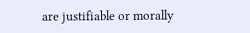are justifiable or morally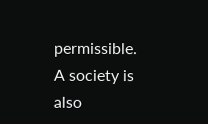permissible. A society is also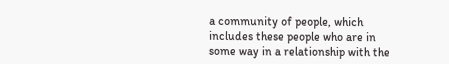a community of people, which includes these people who are in some way in a relationship with the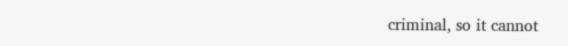criminal, so it cannot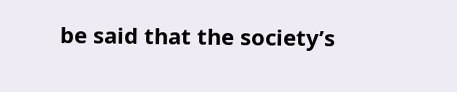be said that the society’s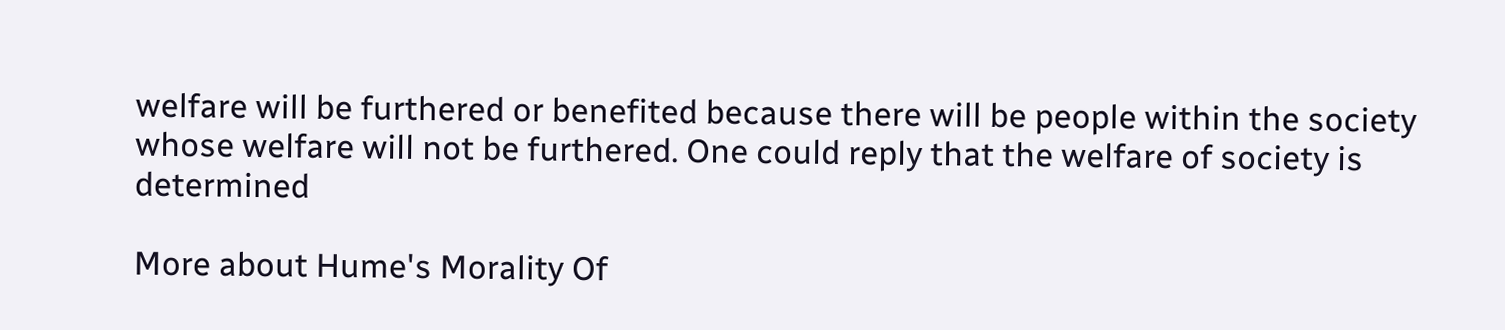welfare will be furthered or benefited because there will be people within the society whose welfare will not be furthered. One could reply that the welfare of society is determined

More about Hume's Morality Of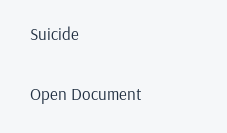Suicide

Open Document